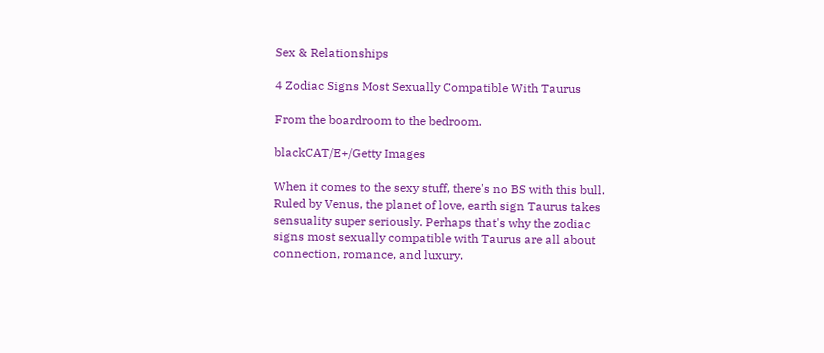Sex & Relationships

4 Zodiac Signs Most Sexually Compatible With Taurus

From the boardroom to the bedroom.

blackCAT/E+/Getty Images

When it comes to the sexy stuff, there's no BS with this bull. Ruled by Venus, the planet of love, earth sign Taurus takes sensuality super seriously. Perhaps that's why the zodiac signs most sexually compatible with Taurus are all about connection, romance, and luxury.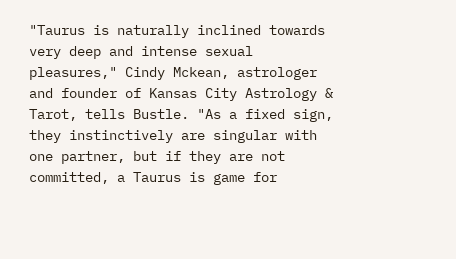"Taurus is naturally inclined towards very deep and intense sexual pleasures," Cindy Mckean, astrologer and founder of Kansas City Astrology & Tarot, tells Bustle. "As a fixed sign, they instinctively are singular with one partner, but if they are not committed, a Taurus is game for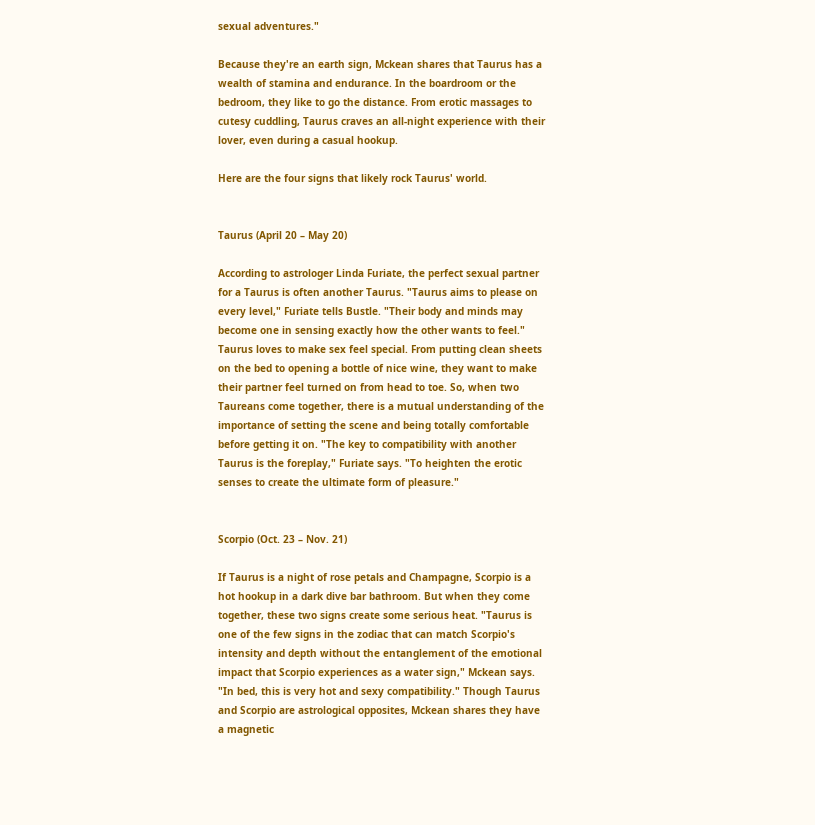sexual adventures."

Because they're an earth sign, Mckean shares that Taurus has a wealth of stamina and endurance. In the boardroom or the bedroom, they like to go the distance. From erotic massages to cutesy cuddling, Taurus craves an all-night experience with their lover, even during a casual hookup.

Here are the four signs that likely rock Taurus' world.


Taurus (April 20 – May 20)

According to astrologer Linda Furiate, the perfect sexual partner for a Taurus is often another Taurus. "Taurus aims to please on every level," Furiate tells Bustle. "Their body and minds may become one in sensing exactly how the other wants to feel." Taurus loves to make sex feel special. From putting clean sheets on the bed to opening a bottle of nice wine, they want to make their partner feel turned on from head to toe. So, when two Taureans come together, there is a mutual understanding of the importance of setting the scene and being totally comfortable before getting it on. "The key to compatibility with another Taurus is the foreplay," Furiate says. "To heighten the erotic senses to create the ultimate form of pleasure."


Scorpio (Oct. 23 – Nov. 21)

If Taurus is a night of rose petals and Champagne, Scorpio is a hot hookup in a dark dive bar bathroom. But when they come together, these two signs create some serious heat. "Taurus is one of the few signs in the zodiac that can match Scorpio's intensity and depth without the entanglement of the emotional impact that Scorpio experiences as a water sign," Mckean says. "In bed, this is very hot and sexy compatibility." Though Taurus and Scorpio are astrological opposites, Mckean shares they have a magnetic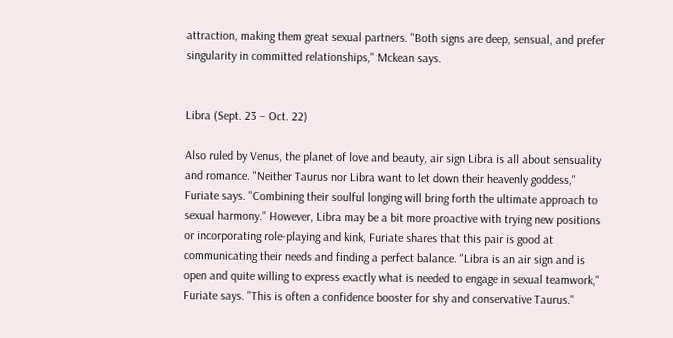attraction, making them great sexual partners. "Both signs are deep, sensual, and prefer singularity in committed relationships," Mckean says.


Libra (Sept. 23 – Oct. 22)

Also ruled by Venus, the planet of love and beauty, air sign Libra is all about sensuality and romance. "Neither Taurus nor Libra want to let down their heavenly goddess," Furiate says. "Combining their soulful longing will bring forth the ultimate approach to sexual harmony." However, Libra may be a bit more proactive with trying new positions or incorporating role-playing and kink, Furiate shares that this pair is good at communicating their needs and finding a perfect balance. "Libra is an air sign and is open and quite willing to express exactly what is needed to engage in sexual teamwork," Furiate says. "This is often a confidence booster for shy and conservative Taurus."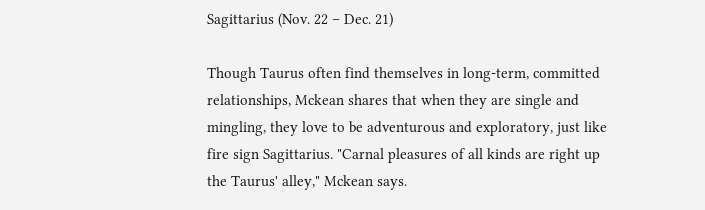Sagittarius (Nov. 22 – Dec. 21)

Though Taurus often find themselves in long-term, committed relationships, Mckean shares that when they are single and mingling, they love to be adventurous and exploratory, just like fire sign Sagittarius. "Carnal pleasures of all kinds are right up the Taurus' alley," Mckean says.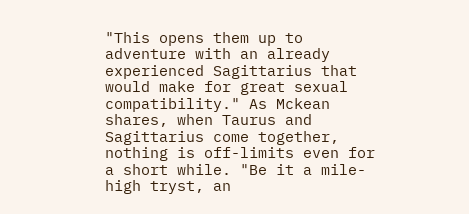"This opens them up to adventure with an already experienced Sagittarius that would make for great sexual compatibility." As Mckean shares, when Taurus and Sagittarius come together, nothing is off-limits even for a short while. "Be it a mile-high tryst, an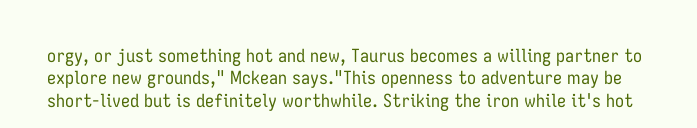orgy, or just something hot and new, Taurus becomes a willing partner to explore new grounds," Mckean says."This openness to adventure may be short-lived but is definitely worthwhile. Striking the iron while it's hot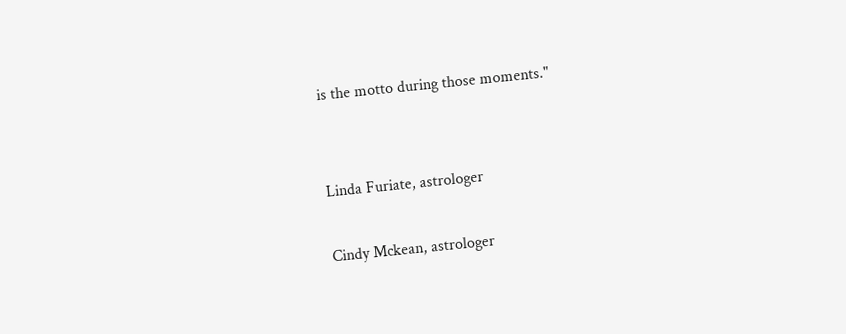is the motto during those moments."


Linda Furiate, astrologer

Cindy Mckean, astrologer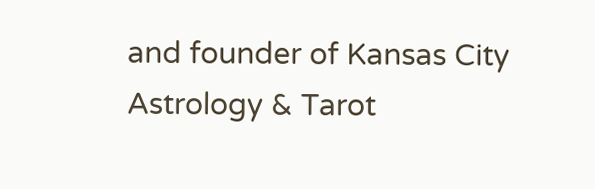and founder of Kansas City Astrology & Tarot